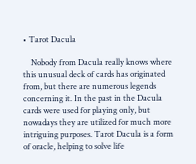• Tarot Dacula

    Nobody from Dacula really knows where this unusual deck of cards has originated from, but there are numerous legends concerning it. In the past in the Dacula cards were used for playing only, but nowadays they are utilized for much more intriguing purposes. Tarot Dacula is a form of oracle, helping to solve life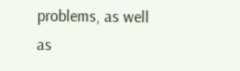problems, as well as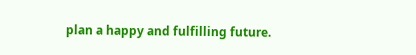plan a happy and fulfilling future.